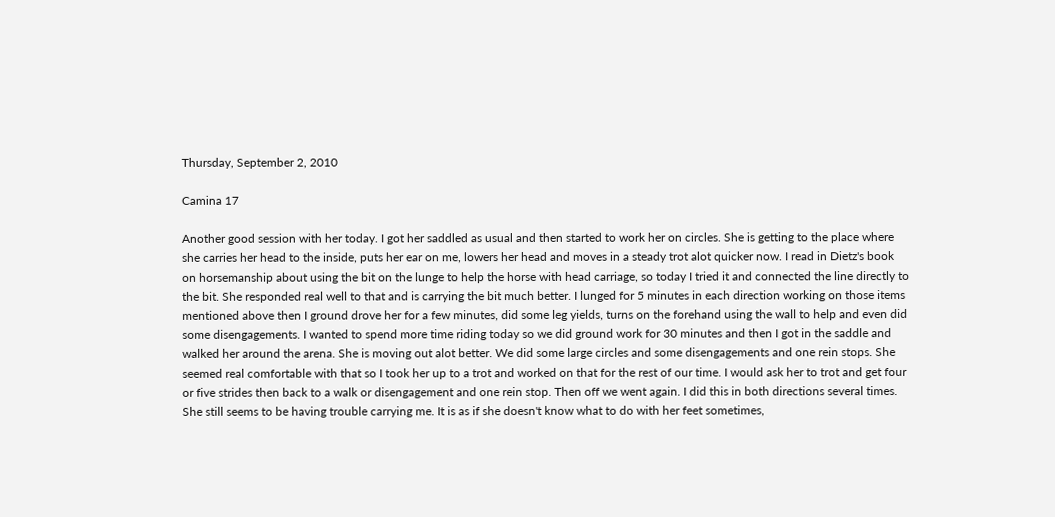Thursday, September 2, 2010

Camina 17

Another good session with her today. I got her saddled as usual and then started to work her on circles. She is getting to the place where she carries her head to the inside, puts her ear on me, lowers her head and moves in a steady trot alot quicker now. I read in Dietz's book on horsemanship about using the bit on the lunge to help the horse with head carriage, so today I tried it and connected the line directly to the bit. She responded real well to that and is carrying the bit much better. I lunged for 5 minutes in each direction working on those items mentioned above then I ground drove her for a few minutes, did some leg yields, turns on the forehand using the wall to help and even did some disengagements. I wanted to spend more time riding today so we did ground work for 30 minutes and then I got in the saddle and walked her around the arena. She is moving out alot better. We did some large circles and some disengagements and one rein stops. She seemed real comfortable with that so I took her up to a trot and worked on that for the rest of our time. I would ask her to trot and get four or five strides then back to a walk or disengagement and one rein stop. Then off we went again. I did this in both directions several times. She still seems to be having trouble carrying me. It is as if she doesn't know what to do with her feet sometimes,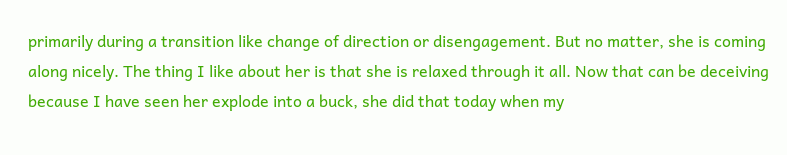primarily during a transition like change of direction or disengagement. But no matter, she is coming along nicely. The thing I like about her is that she is relaxed through it all. Now that can be deceiving because I have seen her explode into a buck, she did that today when my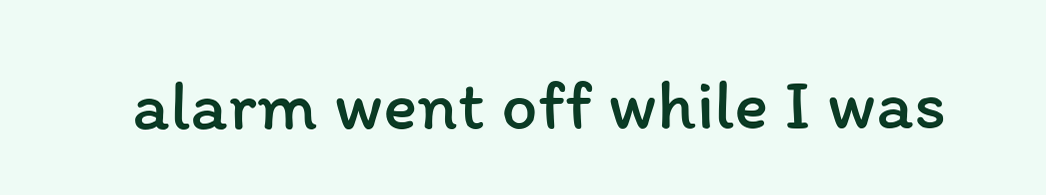alarm went off while I was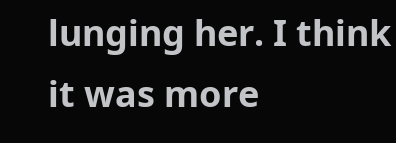lunging her. I think it was more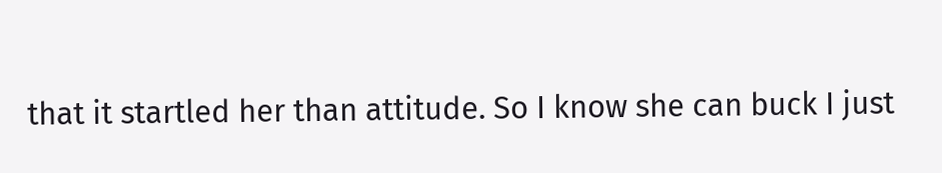that it startled her than attitude. So I know she can buck I just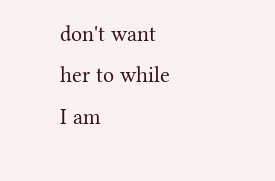don't want her to while I am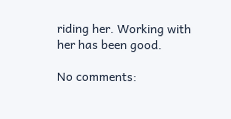riding her. Working with her has been good.

No comments: